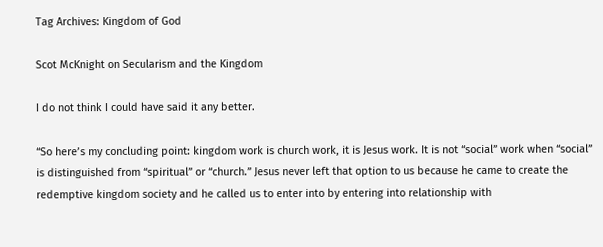Tag Archives: Kingdom of God

Scot McKnight on Secularism and the Kingdom

I do not think I could have said it any better.

“So here’s my concluding point: kingdom work is church work, it is Jesus work. It is not “social” work when “social” is distinguished from “spiritual” or “church.” Jesus never left that option to us because he came to create the redemptive kingdom society and he called us to enter into by entering into relationship with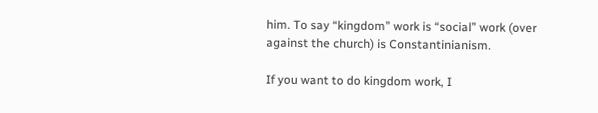him. To say “kingdom” work is “social” work (over against the church) is Constantinianism.

If you want to do kingdom work, I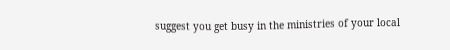suggest you get busy in the ministries of your local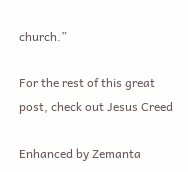church.”

For the rest of this great post, check out Jesus Creed

Enhanced by Zemanta